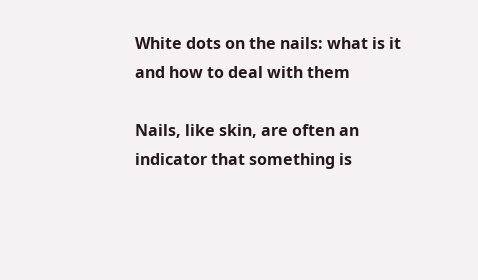White dots on the nails: what is it and how to deal with them

Nails, like skin, are often an indicator that something is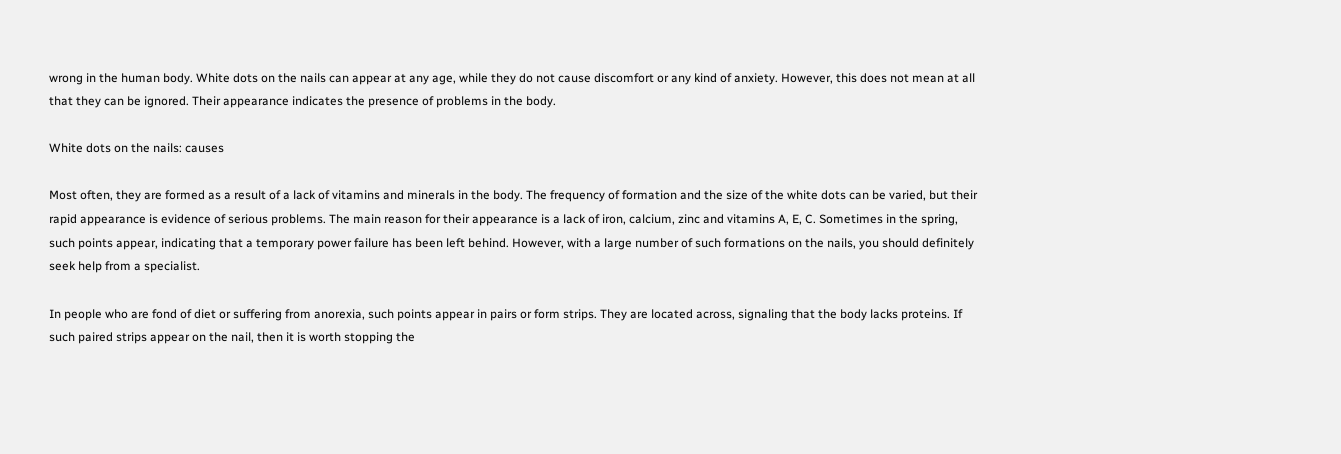wrong in the human body. White dots on the nails can appear at any age, while they do not cause discomfort or any kind of anxiety. However, this does not mean at all that they can be ignored. Their appearance indicates the presence of problems in the body.

White dots on the nails: causes

Most often, they are formed as a result of a lack of vitamins and minerals in the body. The frequency of formation and the size of the white dots can be varied, but their rapid appearance is evidence of serious problems. The main reason for their appearance is a lack of iron, calcium, zinc and vitamins A, E, C. Sometimes in the spring, such points appear, indicating that a temporary power failure has been left behind. However, with a large number of such formations on the nails, you should definitely seek help from a specialist.

In people who are fond of diet or suffering from anorexia, such points appear in pairs or form strips. They are located across, signaling that the body lacks proteins. If such paired strips appear on the nail, then it is worth stopping the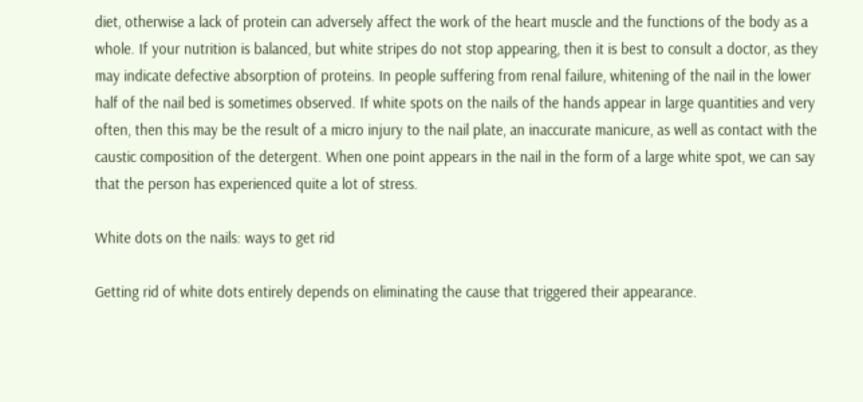diet, otherwise a lack of protein can adversely affect the work of the heart muscle and the functions of the body as a whole. If your nutrition is balanced, but white stripes do not stop appearing, then it is best to consult a doctor, as they may indicate defective absorption of proteins. In people suffering from renal failure, whitening of the nail in the lower half of the nail bed is sometimes observed. If white spots on the nails of the hands appear in large quantities and very often, then this may be the result of a micro injury to the nail plate, an inaccurate manicure, as well as contact with the caustic composition of the detergent. When one point appears in the nail in the form of a large white spot, we can say that the person has experienced quite a lot of stress.

White dots on the nails: ways to get rid

Getting rid of white dots entirely depends on eliminating the cause that triggered their appearance.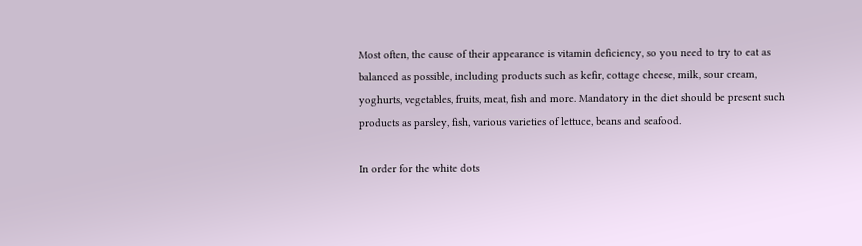Most often, the cause of their appearance is vitamin deficiency, so you need to try to eat as balanced as possible, including products such as kefir, cottage cheese, milk, sour cream, yoghurts, vegetables, fruits, meat, fish and more. Mandatory in the diet should be present such products as parsley, fish, various varieties of lettuce, beans and seafood.

In order for the white dots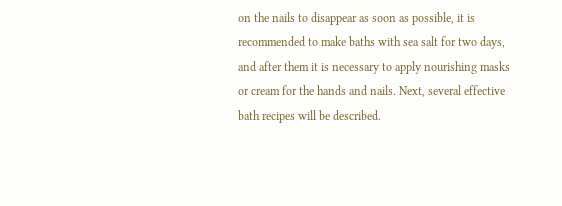on the nails to disappear as soon as possible, it is recommended to make baths with sea salt for two days, and after them it is necessary to apply nourishing masks or cream for the hands and nails. Next, several effective bath recipes will be described.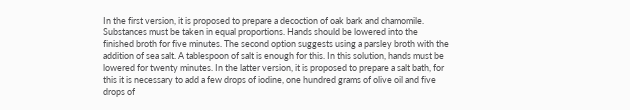In the first version, it is proposed to prepare a decoction of oak bark and chamomile. Substances must be taken in equal proportions. Hands should be lowered into the finished broth for five minutes. The second option suggests using a parsley broth with the addition of sea salt. A tablespoon of salt is enough for this. In this solution, hands must be lowered for twenty minutes. In the latter version, it is proposed to prepare a salt bath, for this it is necessary to add a few drops of iodine, one hundred grams of olive oil and five drops of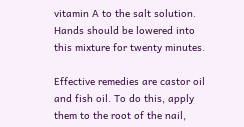vitamin A to the salt solution. Hands should be lowered into this mixture for twenty minutes.

Effective remedies are castor oil and fish oil. To do this, apply them to the root of the nail,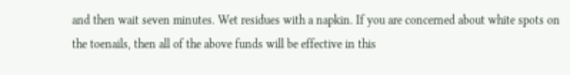and then wait seven minutes. Wet residues with a napkin. If you are concerned about white spots on the toenails, then all of the above funds will be effective in this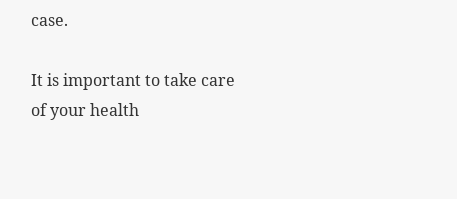case.

It is important to take care of your health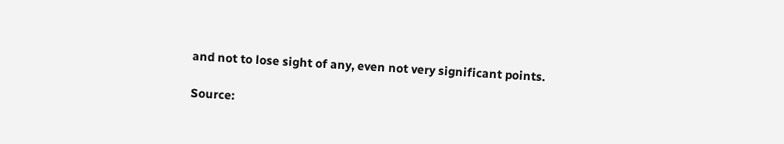and not to lose sight of any, even not very significant points.

Source: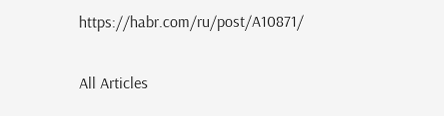https://habr.com/ru/post/A10871/

All Articles